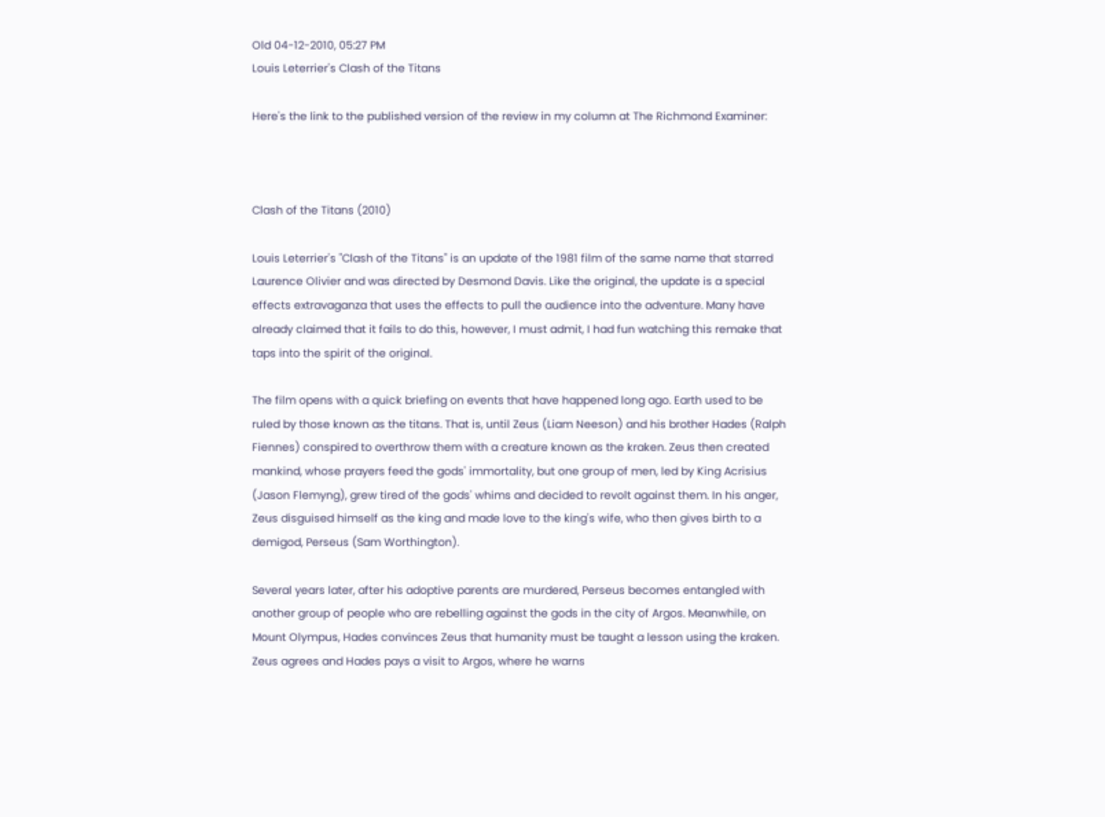Old 04-12-2010, 05:27 PM
Louis Leterrier's Clash of the Titans

Here's the link to the published version of the review in my column at The Richmond Examiner:



Clash of the Titans (2010)

Louis Leterrier's "Clash of the Titans" is an update of the 1981 film of the same name that starred Laurence Olivier and was directed by Desmond Davis. Like the original, the update is a special effects extravaganza that uses the effects to pull the audience into the adventure. Many have already claimed that it fails to do this, however, I must admit, I had fun watching this remake that taps into the spirit of the original.

The film opens with a quick briefing on events that have happened long ago. Earth used to be ruled by those known as the titans. That is, until Zeus (Liam Neeson) and his brother Hades (Ralph Fiennes) conspired to overthrow them with a creature known as the kraken. Zeus then created mankind, whose prayers feed the gods' immortality, but one group of men, led by King Acrisius (Jason Flemyng), grew tired of the gods' whims and decided to revolt against them. In his anger, Zeus disguised himself as the king and made love to the king's wife, who then gives birth to a demigod, Perseus (Sam Worthington).

Several years later, after his adoptive parents are murdered, Perseus becomes entangled with another group of people who are rebelling against the gods in the city of Argos. Meanwhile, on Mount Olympus, Hades convinces Zeus that humanity must be taught a lesson using the kraken. Zeus agrees and Hades pays a visit to Argos, where he warns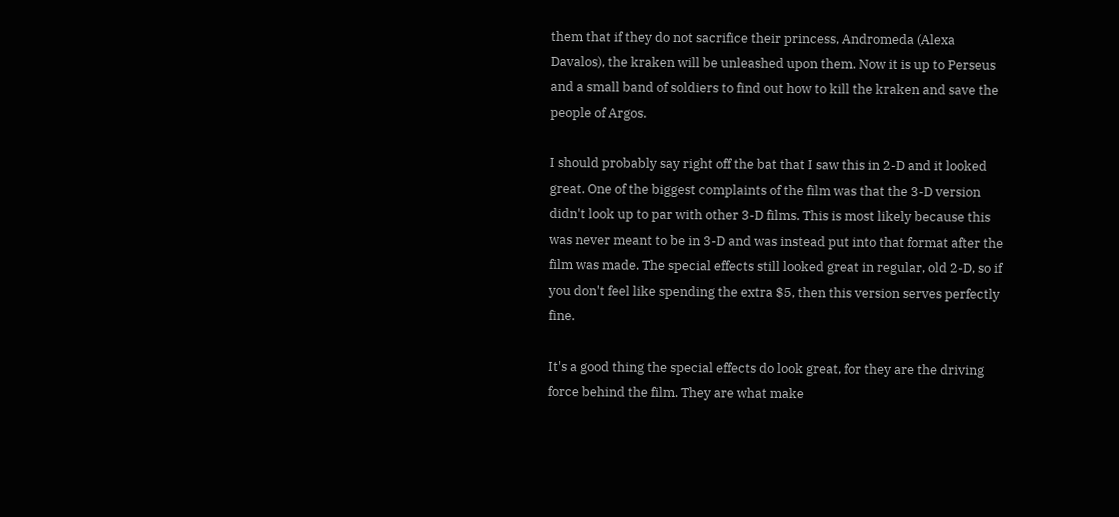them that if they do not sacrifice their princess, Andromeda (Alexa Davalos), the kraken will be unleashed upon them. Now it is up to Perseus and a small band of soldiers to find out how to kill the kraken and save the people of Argos.

I should probably say right off the bat that I saw this in 2-D and it looked great. One of the biggest complaints of the film was that the 3-D version didn't look up to par with other 3-D films. This is most likely because this was never meant to be in 3-D and was instead put into that format after the film was made. The special effects still looked great in regular, old 2-D, so if you don't feel like spending the extra $5, then this version serves perfectly fine.

It's a good thing the special effects do look great, for they are the driving force behind the film. They are what make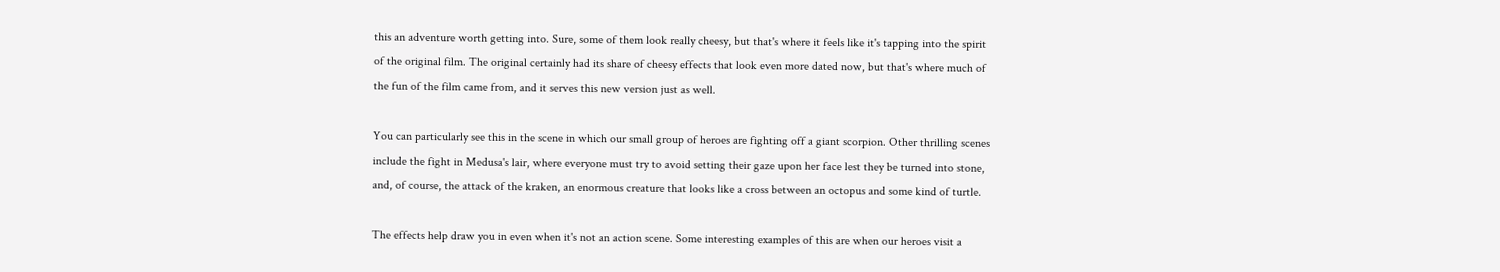this an adventure worth getting into. Sure, some of them look really cheesy, but that's where it feels like it's tapping into the spirit of the original film. The original certainly had its share of cheesy effects that look even more dated now, but that's where much of the fun of the film came from, and it serves this new version just as well.

You can particularly see this in the scene in which our small group of heroes are fighting off a giant scorpion. Other thrilling scenes include the fight in Medusa's lair, where everyone must try to avoid setting their gaze upon her face lest they be turned into stone, and, of course, the attack of the kraken, an enormous creature that looks like a cross between an octopus and some kind of turtle.

The effects help draw you in even when it's not an action scene. Some interesting examples of this are when our heroes visit a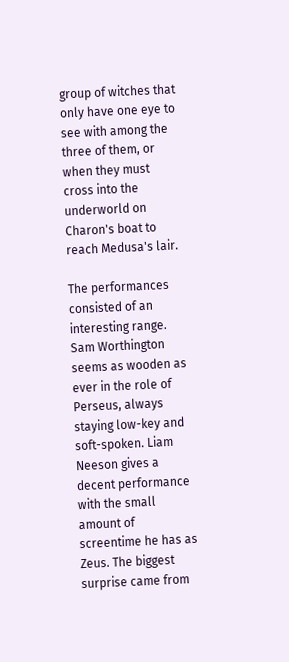group of witches that only have one eye to see with among the three of them, or when they must cross into the underworld on Charon's boat to reach Medusa's lair.

The performances consisted of an interesting range. Sam Worthington seems as wooden as ever in the role of Perseus, always staying low-key and soft-spoken. Liam Neeson gives a decent performance with the small amount of screentime he has as Zeus. The biggest surprise came from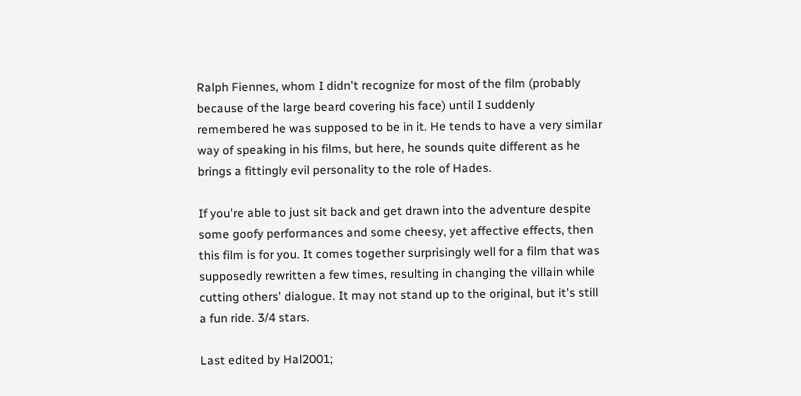Ralph Fiennes, whom I didn't recognize for most of the film (probably because of the large beard covering his face) until I suddenly remembered he was supposed to be in it. He tends to have a very similar way of speaking in his films, but here, he sounds quite different as he brings a fittingly evil personality to the role of Hades.

If you're able to just sit back and get drawn into the adventure despite some goofy performances and some cheesy, yet affective effects, then this film is for you. It comes together surprisingly well for a film that was supposedly rewritten a few times, resulting in changing the villain while cutting others' dialogue. It may not stand up to the original, but it's still a fun ride. 3/4 stars.

Last edited by Hal2001;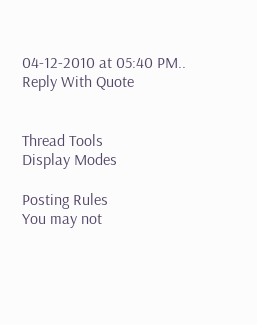04-12-2010 at 05:40 PM..
Reply With Quote


Thread Tools
Display Modes

Posting Rules
You may not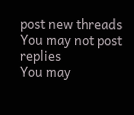post new threads
You may not post replies
You may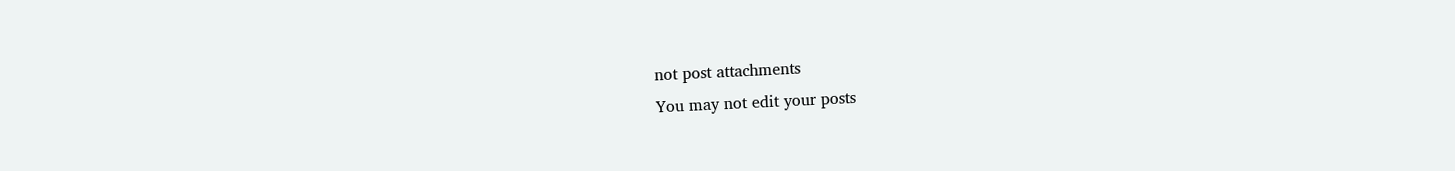not post attachments
You may not edit your posts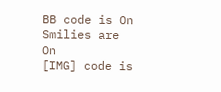BB code is On
Smilies are On
[IMG] code is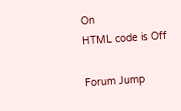On
HTML code is Off

Forum Jump